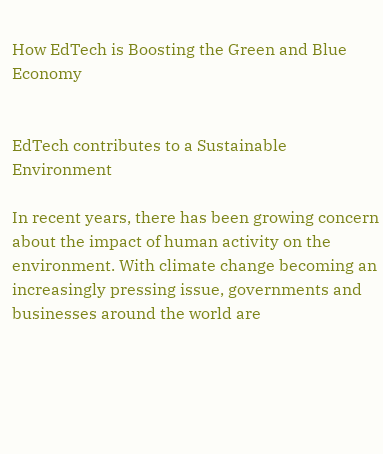How EdTech is Boosting the Green and Blue Economy


EdTech contributes to a Sustainable Environment

In recent years, there has been growing concern about the impact of human activity on the environment. With climate change becoming an increasingly pressing issue, governments and businesses around the world are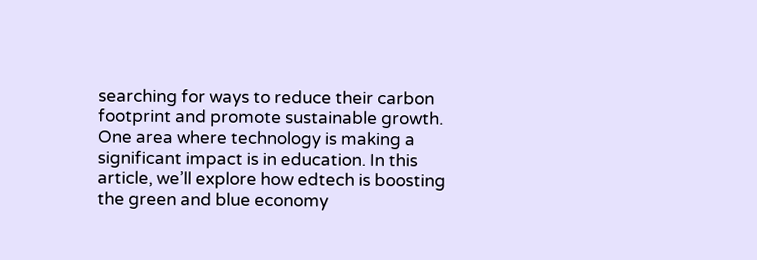searching for ways to reduce their carbon footprint and promote sustainable growth. One area where technology is making a significant impact is in education. In this article, we’ll explore how edtech is boosting the green and blue economy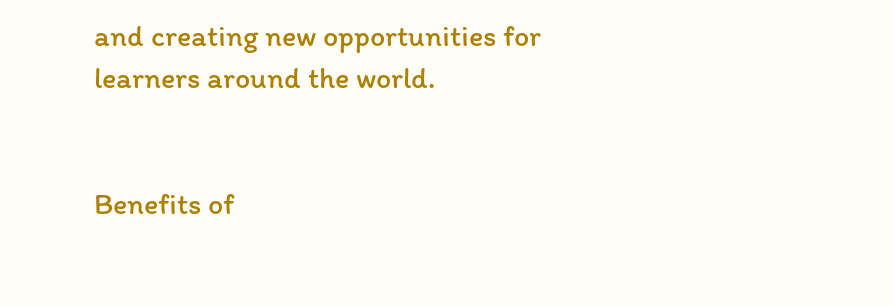and creating new opportunities for learners around the world.


Benefits of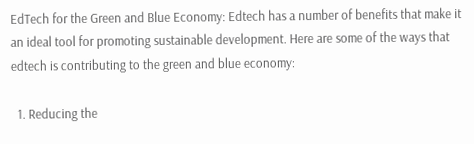EdTech for the Green and Blue Economy: Edtech has a number of benefits that make it an ideal tool for promoting sustainable development. Here are some of the ways that edtech is contributing to the green and blue economy:

  1. Reducing the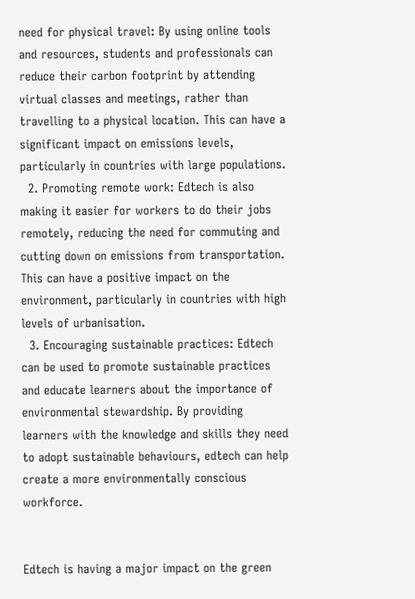need for physical travel: By using online tools and resources, students and professionals can reduce their carbon footprint by attending virtual classes and meetings, rather than travelling to a physical location. This can have a significant impact on emissions levels, particularly in countries with large populations.
  2. Promoting remote work: Edtech is also making it easier for workers to do their jobs remotely, reducing the need for commuting and cutting down on emissions from transportation. This can have a positive impact on the environment, particularly in countries with high levels of urbanisation.
  3. Encouraging sustainable practices: Edtech can be used to promote sustainable practices and educate learners about the importance of environmental stewardship. By providing learners with the knowledge and skills they need to adopt sustainable behaviours, edtech can help create a more environmentally conscious workforce.


Edtech is having a major impact on the green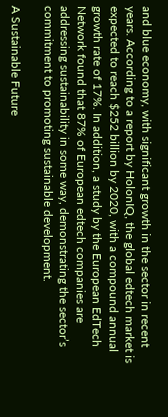and blue economy, with significant growth in the sector in recent years. According to a report by HolonIQ, the global edtech market is expected to reach $252 billion by 2020, with a compound annual growth rate of 17%. In addition, a study by the European EdTech Network found that 87% of European edtech companies are addressing sustainability in some way, demonstrating the sector’s commitment to promoting sustainable development.

A Sustainable Future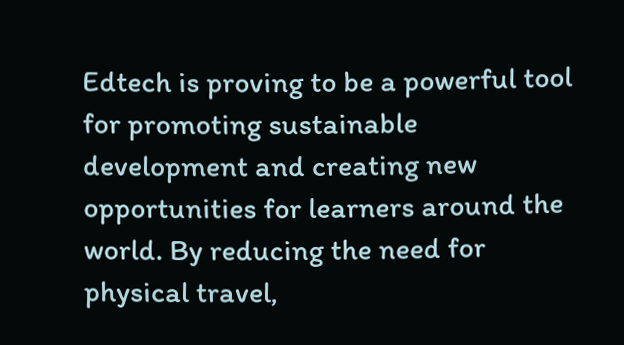Edtech is proving to be a powerful tool for promoting sustainable development and creating new opportunities for learners around the world. By reducing the need for physical travel,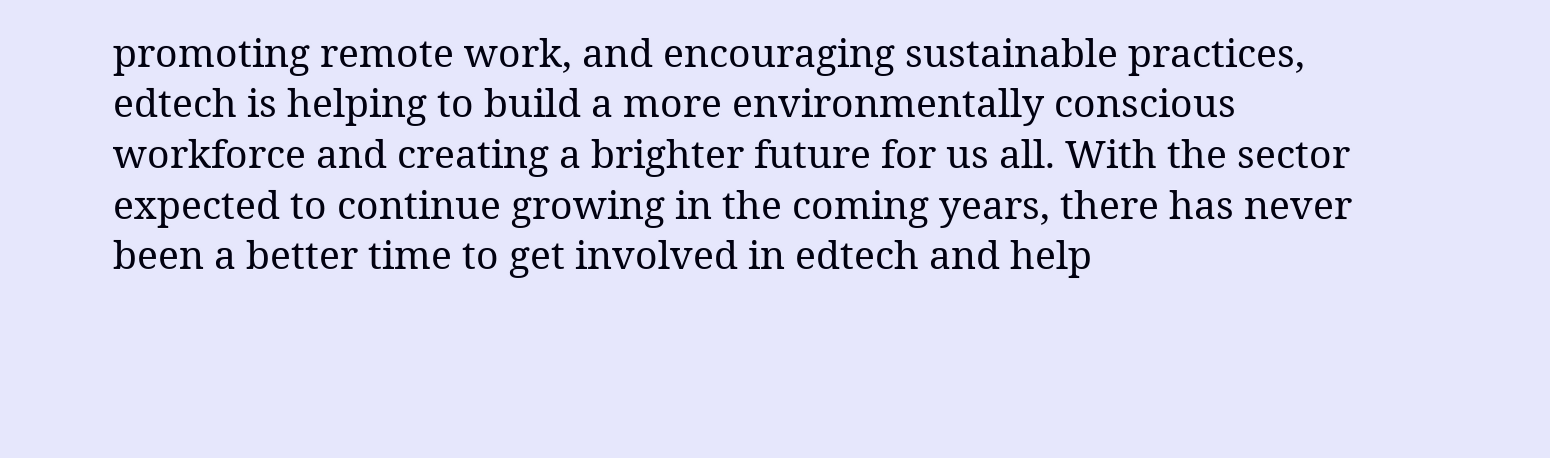promoting remote work, and encouraging sustainable practices, edtech is helping to build a more environmentally conscious workforce and creating a brighter future for us all. With the sector expected to continue growing in the coming years, there has never been a better time to get involved in edtech and help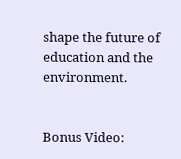shape the future of education and the environment.


Bonus Video: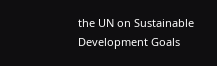the UN on Sustainable Development Goals